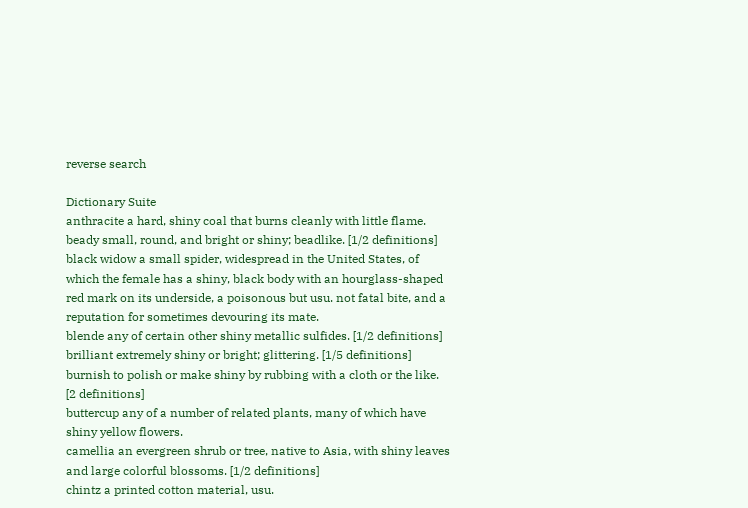reverse search

Dictionary Suite
anthracite a hard, shiny coal that burns cleanly with little flame.
beady small, round, and bright or shiny; beadlike. [1/2 definitions]
black widow a small spider, widespread in the United States, of which the female has a shiny, black body with an hourglass-shaped red mark on its underside, a poisonous but usu. not fatal bite, and a reputation for sometimes devouring its mate.
blende any of certain other shiny metallic sulfides. [1/2 definitions]
brilliant extremely shiny or bright; glittering. [1/5 definitions]
burnish to polish or make shiny by rubbing with a cloth or the like. [2 definitions]
buttercup any of a number of related plants, many of which have shiny yellow flowers.
camellia an evergreen shrub or tree, native to Asia, with shiny leaves and large colorful blossoms. [1/2 definitions]
chintz a printed cotton material, usu.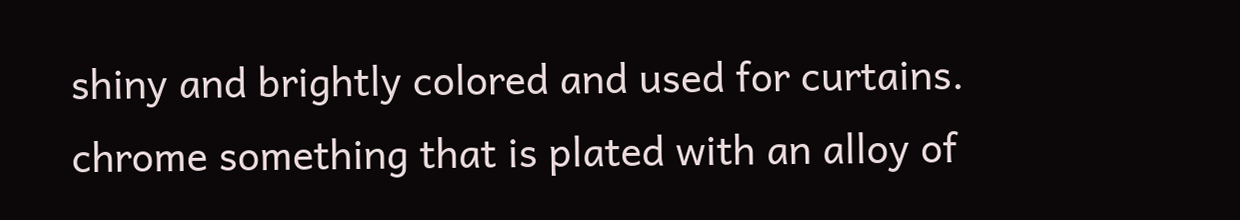shiny and brightly colored and used for curtains.
chrome something that is plated with an alloy of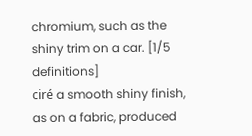chromium, such as the shiny trim on a car. [1/5 definitions]
ciré a smooth shiny finish, as on a fabric, produced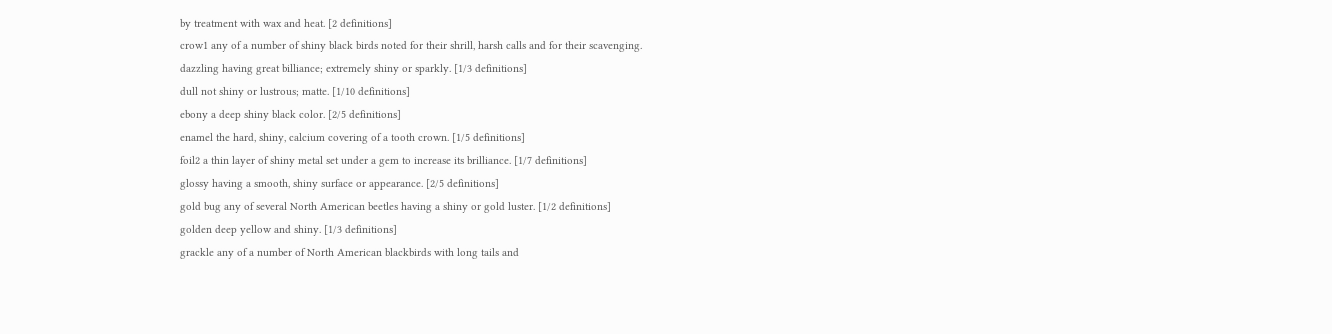by treatment with wax and heat. [2 definitions]
crow1 any of a number of shiny black birds noted for their shrill, harsh calls and for their scavenging.
dazzling having great billiance; extremely shiny or sparkly. [1/3 definitions]
dull not shiny or lustrous; matte. [1/10 definitions]
ebony a deep shiny black color. [2/5 definitions]
enamel the hard, shiny, calcium covering of a tooth crown. [1/5 definitions]
foil2 a thin layer of shiny metal set under a gem to increase its brilliance. [1/7 definitions]
glossy having a smooth, shiny surface or appearance. [2/5 definitions]
gold bug any of several North American beetles having a shiny or gold luster. [1/2 definitions]
golden deep yellow and shiny. [1/3 definitions]
grackle any of a number of North American blackbirds with long tails and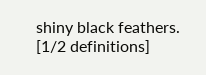shiny black feathers. [1/2 definitions]